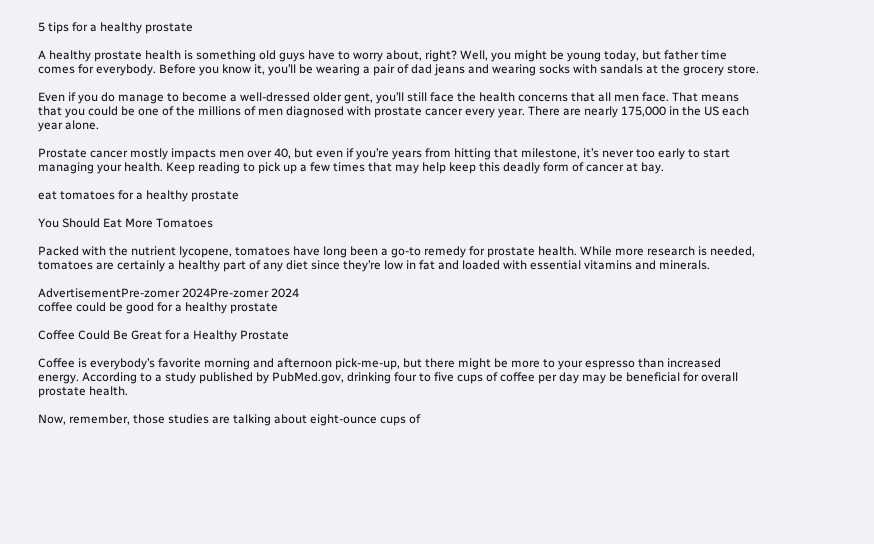5 tips for a healthy prostate

A healthy prostate health is something old guys have to worry about, right? Well, you might be young today, but father time comes for everybody. Before you know it, you’ll be wearing a pair of dad jeans and wearing socks with sandals at the grocery store.

Even if you do manage to become a well-dressed older gent, you’ll still face the health concerns that all men face. That means that you could be one of the millions of men diagnosed with prostate cancer every year. There are nearly 175,000 in the US each year alone.

Prostate cancer mostly impacts men over 40, but even if you’re years from hitting that milestone, it’s never too early to start managing your health. Keep reading to pick up a few times that may help keep this deadly form of cancer at bay.

eat tomatoes for a healthy prostate

You Should Eat More Tomatoes

Packed with the nutrient lycopene, tomatoes have long been a go-to remedy for prostate health. While more research is needed, tomatoes are certainly a healthy part of any diet since they’re low in fat and loaded with essential vitamins and minerals.

AdvertisementPre-zomer 2024Pre-zomer 2024
coffee could be good for a healthy prostate

Coffee Could Be Great for a Healthy Prostate

Coffee is everybody’s favorite morning and afternoon pick-me-up, but there might be more to your espresso than increased energy. According to a study published by PubMed.gov, drinking four to five cups of coffee per day may be beneficial for overall prostate health.

Now, remember, those studies are talking about eight-ounce cups of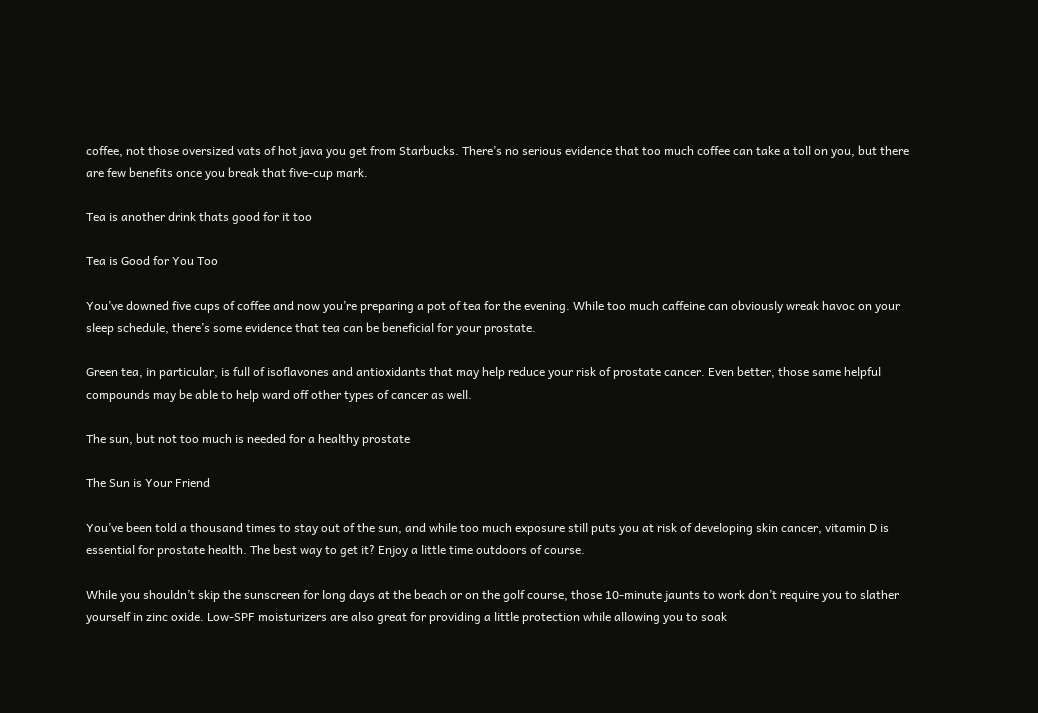coffee, not those oversized vats of hot java you get from Starbucks. There’s no serious evidence that too much coffee can take a toll on you, but there are few benefits once you break that five-cup mark.

Tea is another drink thats good for it too

Tea is Good for You Too

You’ve downed five cups of coffee and now you’re preparing a pot of tea for the evening. While too much caffeine can obviously wreak havoc on your sleep schedule, there’s some evidence that tea can be beneficial for your prostate.

Green tea, in particular, is full of isoflavones and antioxidants that may help reduce your risk of prostate cancer. Even better, those same helpful compounds may be able to help ward off other types of cancer as well.

The sun, but not too much is needed for a healthy prostate

The Sun is Your Friend

You’ve been told a thousand times to stay out of the sun, and while too much exposure still puts you at risk of developing skin cancer, vitamin D is essential for prostate health. The best way to get it? Enjoy a little time outdoors of course.

While you shouldn’t skip the sunscreen for long days at the beach or on the golf course, those 10-minute jaunts to work don’t require you to slather yourself in zinc oxide. Low-SPF moisturizers are also great for providing a little protection while allowing you to soak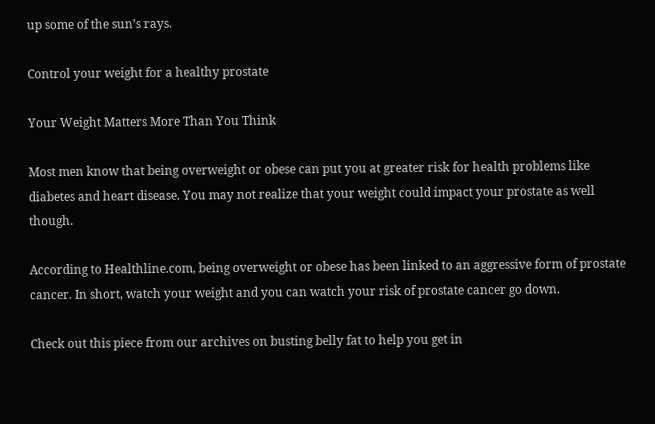up some of the sun’s rays.

Control your weight for a healthy prostate

Your Weight Matters More Than You Think

Most men know that being overweight or obese can put you at greater risk for health problems like diabetes and heart disease. You may not realize that your weight could impact your prostate as well though.

According to Healthline.com, being overweight or obese has been linked to an aggressive form of prostate cancer. In short, watch your weight and you can watch your risk of prostate cancer go down.

Check out this piece from our archives on busting belly fat to help you get in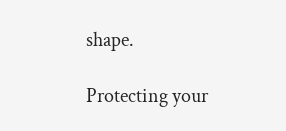shape.

Protecting your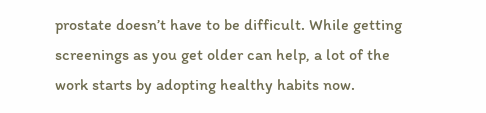prostate doesn’t have to be difficult. While getting screenings as you get older can help, a lot of the work starts by adopting healthy habits now.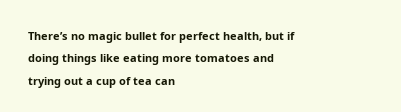There’s no magic bullet for perfect health, but if doing things like eating more tomatoes and trying out a cup of tea can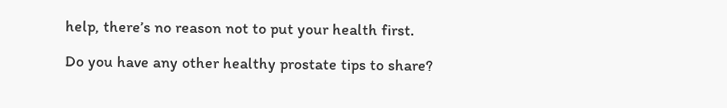help, there’s no reason not to put your health first.

Do you have any other healthy prostate tips to share?